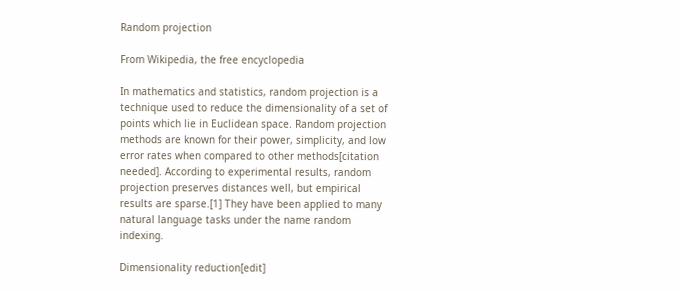Random projection

From Wikipedia, the free encyclopedia

In mathematics and statistics, random projection is a technique used to reduce the dimensionality of a set of points which lie in Euclidean space. Random projection methods are known for their power, simplicity, and low error rates when compared to other methods[citation needed]. According to experimental results, random projection preserves distances well, but empirical results are sparse.[1] They have been applied to many natural language tasks under the name random indexing.

Dimensionality reduction[edit]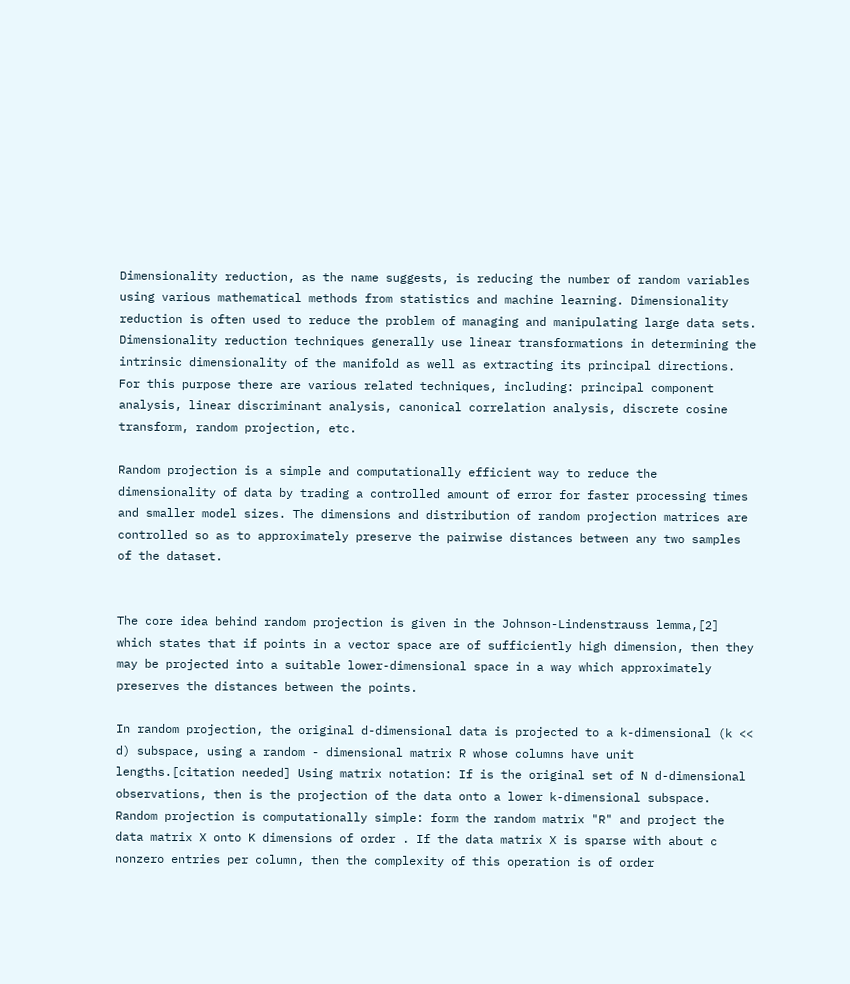Dimensionality reduction, as the name suggests, is reducing the number of random variables using various mathematical methods from statistics and machine learning. Dimensionality reduction is often used to reduce the problem of managing and manipulating large data sets. Dimensionality reduction techniques generally use linear transformations in determining the intrinsic dimensionality of the manifold as well as extracting its principal directions. For this purpose there are various related techniques, including: principal component analysis, linear discriminant analysis, canonical correlation analysis, discrete cosine transform, random projection, etc.

Random projection is a simple and computationally efficient way to reduce the dimensionality of data by trading a controlled amount of error for faster processing times and smaller model sizes. The dimensions and distribution of random projection matrices are controlled so as to approximately preserve the pairwise distances between any two samples of the dataset.


The core idea behind random projection is given in the Johnson-Lindenstrauss lemma,[2] which states that if points in a vector space are of sufficiently high dimension, then they may be projected into a suitable lower-dimensional space in a way which approximately preserves the distances between the points.

In random projection, the original d-dimensional data is projected to a k-dimensional (k << d) subspace, using a random - dimensional matrix R whose columns have unit lengths.[citation needed] Using matrix notation: If is the original set of N d-dimensional observations, then is the projection of the data onto a lower k-dimensional subspace. Random projection is computationally simple: form the random matrix "R" and project the data matrix X onto K dimensions of order . If the data matrix X is sparse with about c nonzero entries per column, then the complexity of this operation is of order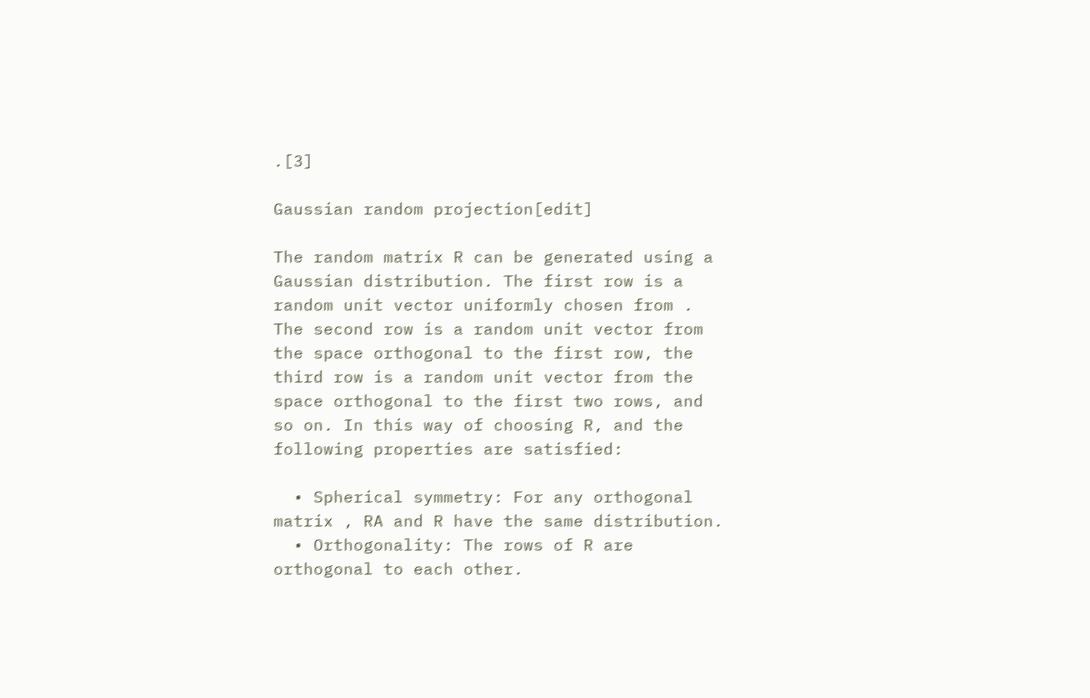.[3]

Gaussian random projection[edit]

The random matrix R can be generated using a Gaussian distribution. The first row is a random unit vector uniformly chosen from . The second row is a random unit vector from the space orthogonal to the first row, the third row is a random unit vector from the space orthogonal to the first two rows, and so on. In this way of choosing R, and the following properties are satisfied:

  • Spherical symmetry: For any orthogonal matrix , RA and R have the same distribution.
  • Orthogonality: The rows of R are orthogonal to each other.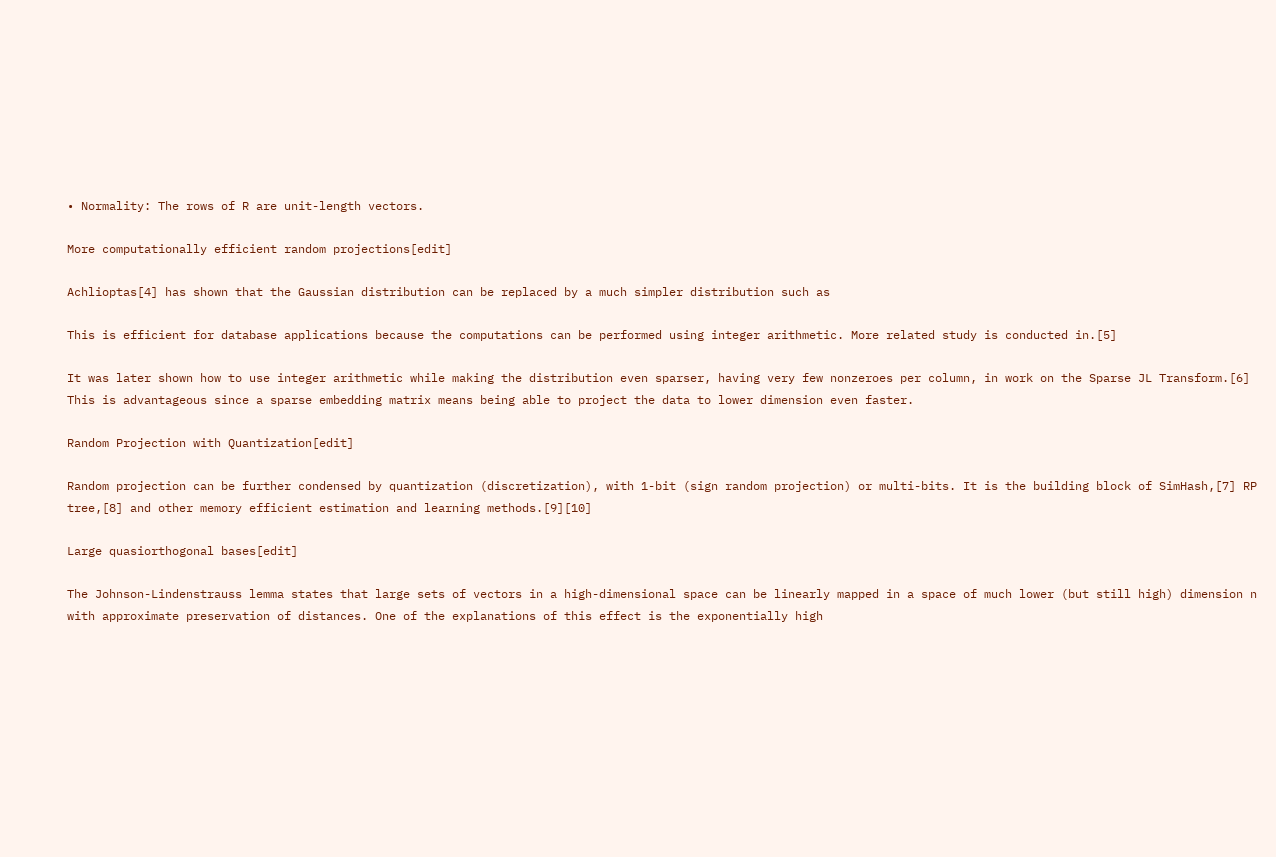• Normality: The rows of R are unit-length vectors.

More computationally efficient random projections[edit]

Achlioptas[4] has shown that the Gaussian distribution can be replaced by a much simpler distribution such as

This is efficient for database applications because the computations can be performed using integer arithmetic. More related study is conducted in.[5]

It was later shown how to use integer arithmetic while making the distribution even sparser, having very few nonzeroes per column, in work on the Sparse JL Transform.[6] This is advantageous since a sparse embedding matrix means being able to project the data to lower dimension even faster.

Random Projection with Quantization[edit]

Random projection can be further condensed by quantization (discretization), with 1-bit (sign random projection) or multi-bits. It is the building block of SimHash,[7] RP tree,[8] and other memory efficient estimation and learning methods.[9][10]

Large quasiorthogonal bases[edit]

The Johnson-Lindenstrauss lemma states that large sets of vectors in a high-dimensional space can be linearly mapped in a space of much lower (but still high) dimension n with approximate preservation of distances. One of the explanations of this effect is the exponentially high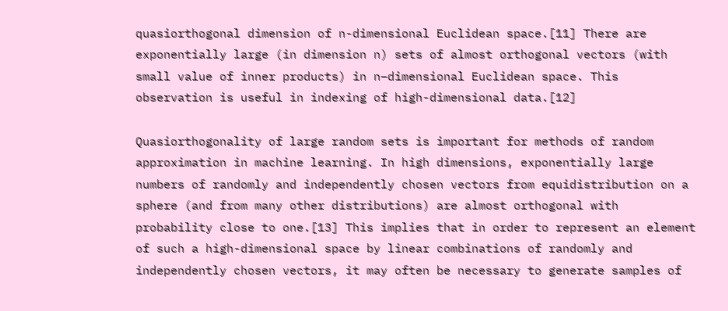quasiorthogonal dimension of n-dimensional Euclidean space.[11] There are exponentially large (in dimension n) sets of almost orthogonal vectors (with small value of inner products) in n–dimensional Euclidean space. This observation is useful in indexing of high-dimensional data.[12]

Quasiorthogonality of large random sets is important for methods of random approximation in machine learning. In high dimensions, exponentially large numbers of randomly and independently chosen vectors from equidistribution on a sphere (and from many other distributions) are almost orthogonal with probability close to one.[13] This implies that in order to represent an element of such a high-dimensional space by linear combinations of randomly and independently chosen vectors, it may often be necessary to generate samples of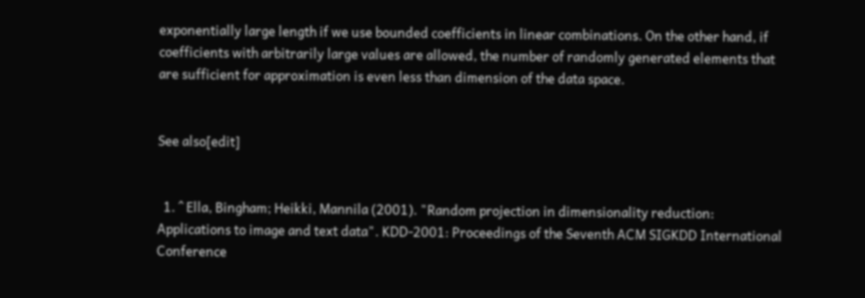exponentially large length if we use bounded coefficients in linear combinations. On the other hand, if coefficients with arbitrarily large values are allowed, the number of randomly generated elements that are sufficient for approximation is even less than dimension of the data space.


See also[edit]


  1. ^ Ella, Bingham; Heikki, Mannila (2001). "Random projection in dimensionality reduction: Applications to image and text data". KDD-2001: Proceedings of the Seventh ACM SIGKDD International Conference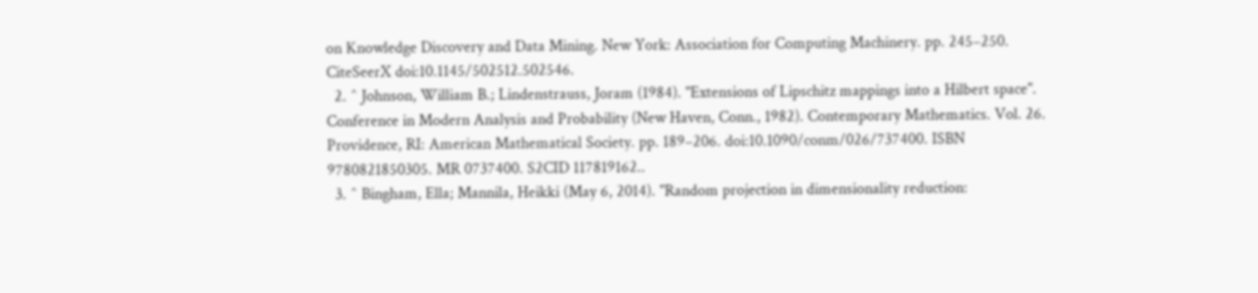on Knowledge Discovery and Data Mining. New York: Association for Computing Machinery. pp. 245–250. CiteSeerX doi:10.1145/502512.502546.
  2. ^ Johnson, William B.; Lindenstrauss, Joram (1984). "Extensions of Lipschitz mappings into a Hilbert space". Conference in Modern Analysis and Probability (New Haven, Conn., 1982). Contemporary Mathematics. Vol. 26. Providence, RI: American Mathematical Society. pp. 189–206. doi:10.1090/conm/026/737400. ISBN 9780821850305. MR 0737400. S2CID 117819162..
  3. ^ Bingham, Ella; Mannila, Heikki (May 6, 2014). "Random projection in dimensionality reduction: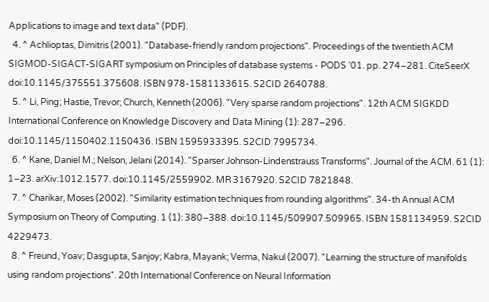Applications to image and text data" (PDF).
  4. ^ Achlioptas, Dimitris (2001). "Database-friendly random projections". Proceedings of the twentieth ACM SIGMOD-SIGACT-SIGART symposium on Principles of database systems - PODS '01. pp. 274–281. CiteSeerX doi:10.1145/375551.375608. ISBN 978-1581133615. S2CID 2640788.
  5. ^ Li, Ping; Hastie, Trevor; Church, Kenneth (2006). "Very sparse random projections". 12th ACM SIGKDD International Conference on Knowledge Discovery and Data Mining (1): 287–296. doi:10.1145/1150402.1150436. ISBN 1595933395. S2CID 7995734.
  6. ^ Kane, Daniel M.; Nelson, Jelani (2014). "Sparser Johnson-Lindenstrauss Transforms". Journal of the ACM. 61 (1): 1–23. arXiv:1012.1577. doi:10.1145/2559902. MR 3167920. S2CID 7821848.
  7. ^ Charikar, Moses (2002). "Similarity estimation techniques from rounding algorithms". 34-th Annual ACM Symposium on Theory of Computing. 1 (1): 380–388. doi:10.1145/509907.509965. ISBN 1581134959. S2CID 4229473.
  8. ^ Freund, Yoav; Dasgupta, Sanjoy; Kabra, Mayank; Verma, Nakul (2007). "Learning the structure of manifolds using random projections". 20th International Conference on Neural Information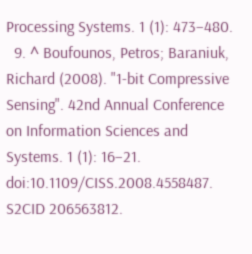Processing Systems. 1 (1): 473–480.
  9. ^ Boufounos, Petros; Baraniuk, Richard (2008). "1-bit Compressive Sensing". 42nd Annual Conference on Information Sciences and Systems. 1 (1): 16–21. doi:10.1109/CISS.2008.4558487. S2CID 206563812.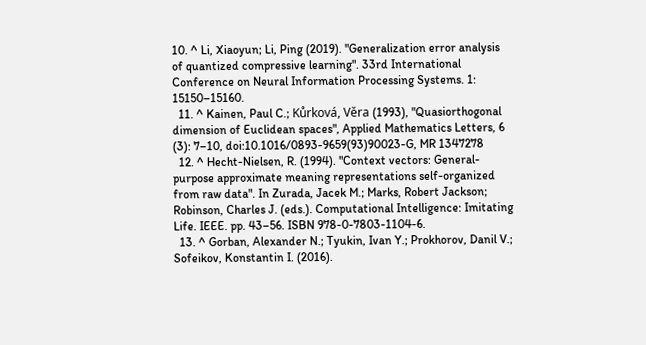10. ^ Li, Xiaoyun; Li, Ping (2019). "Generalization error analysis of quantized compressive learning". 33rd International Conference on Neural Information Processing Systems. 1: 15150–15160.
  11. ^ Kainen, Paul C.; Kůrková, Věra (1993), "Quasiorthogonal dimension of Euclidean spaces", Applied Mathematics Letters, 6 (3): 7–10, doi:10.1016/0893-9659(93)90023-G, MR 1347278
  12. ^ Hecht-Nielsen, R. (1994). "Context vectors: General-purpose approximate meaning representations self-organized from raw data". In Zurada, Jacek M.; Marks, Robert Jackson; Robinson, Charles J. (eds.). Computational Intelligence: Imitating Life. IEEE. pp. 43–56. ISBN 978-0-7803-1104-6.
  13. ^ Gorban, Alexander N.; Tyukin, Ivan Y.; Prokhorov, Danil V.; Sofeikov, Konstantin I. (2016).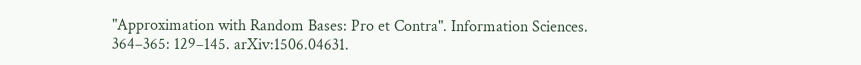"Approximation with Random Bases: Pro et Contra". Information Sciences. 364–365: 129–145. arXiv:1506.04631.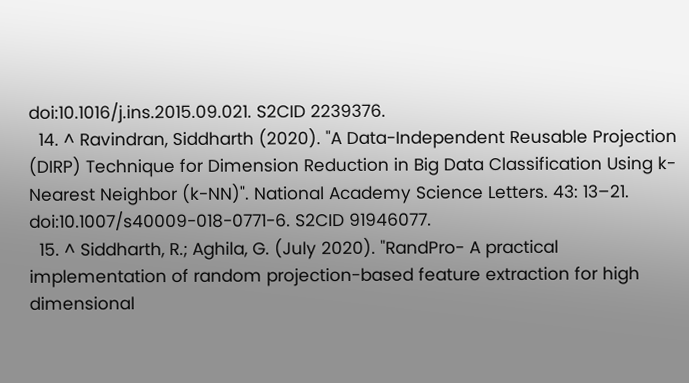doi:10.1016/j.ins.2015.09.021. S2CID 2239376.
  14. ^ Ravindran, Siddharth (2020). "A Data-Independent Reusable Projection (DIRP) Technique for Dimension Reduction in Big Data Classification Using k-Nearest Neighbor (k-NN)". National Academy Science Letters. 43: 13–21. doi:10.1007/s40009-018-0771-6. S2CID 91946077.
  15. ^ Siddharth, R.; Aghila, G. (July 2020). "RandPro- A practical implementation of random projection-based feature extraction for high dimensional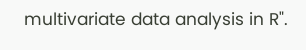multivariate data analysis in R".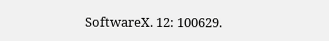SoftwareX. 12: 100629.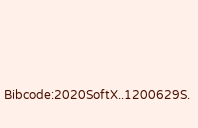Bibcode:2020SoftX..1200629S.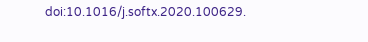doi:10.1016/j.softx.2020.100629.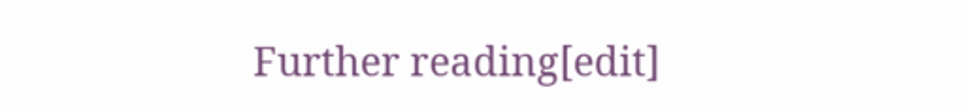Further reading[edit]